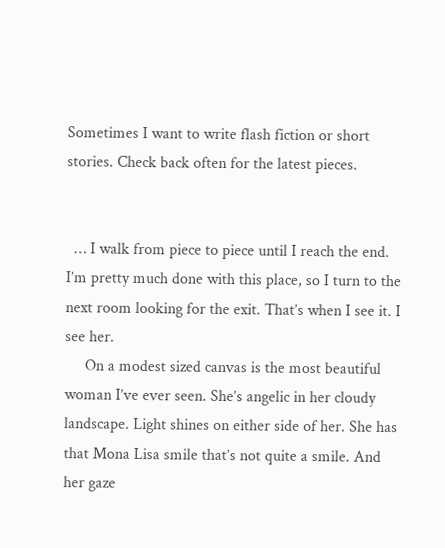Sometimes I want to write flash fiction or short stories. Check back often for the latest pieces.


  … I walk from piece to piece until I reach the end. I’m pretty much done with this place, so I turn to the next room looking for the exit. That’s when I see it. I see her.
     On a modest sized canvas is the most beautiful woman I’ve ever seen. She’s angelic in her cloudy landscape. Light shines on either side of her. She has that Mona Lisa smile that’s not quite a smile. And her gaze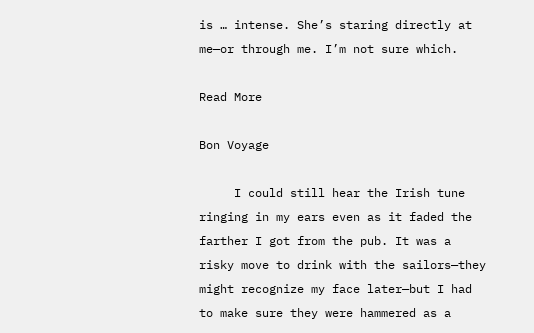is … intense. She’s staring directly at me—or through me. I’m not sure which.

Read More

Bon Voyage

     I could still hear the Irish tune ringing in my ears even as it faded the farther I got from the pub. It was a risky move to drink with the sailors—they might recognize my face later—but I had to make sure they were hammered as a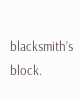blacksmith’s block.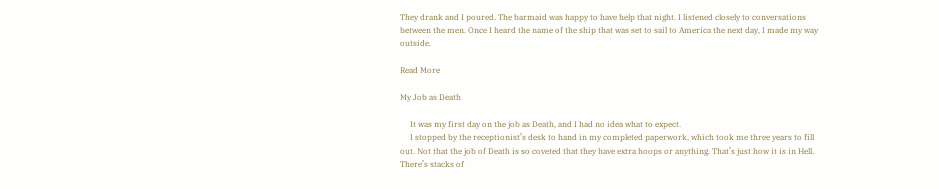They drank and I poured. The barmaid was happy to have help that night. I listened closely to conversations between the men. Once I heard the name of the ship that was set to sail to America the next day, I made my way outside.

Read More

My Job as Death

     It was my first day on the job as Death, and I had no idea what to expect.
     I stopped by the receptionist’s desk to hand in my completed paperwork, which took me three years to fill out. Not that the job of Death is so coveted that they have extra hoops or anything. That’s just how it is in Hell. There’s stacks of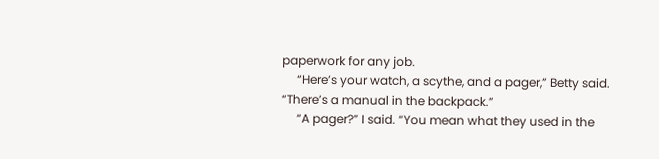paperwork for any job.
     “Here’s your watch, a scythe, and a pager,” Betty said. “There’s a manual in the backpack.”
     “A pager?” I said. “You mean what they used in the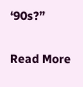‘90s?”

Read More